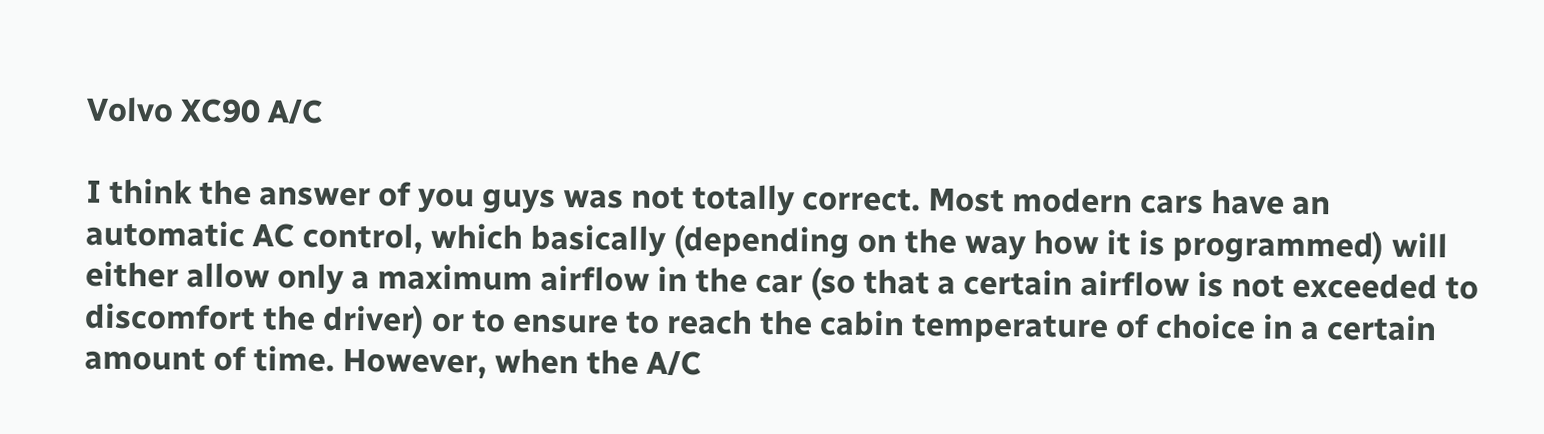Volvo XC90 A/C

I think the answer of you guys was not totally correct. Most modern cars have an automatic AC control, which basically (depending on the way how it is programmed) will either allow only a maximum airflow in the car (so that a certain airflow is not exceeded to discomfort the driver) or to ensure to reach the cabin temperature of choice in a certain amount of time. However, when the A/C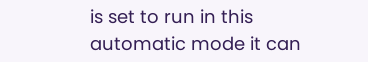is set to run in this automatic mode it can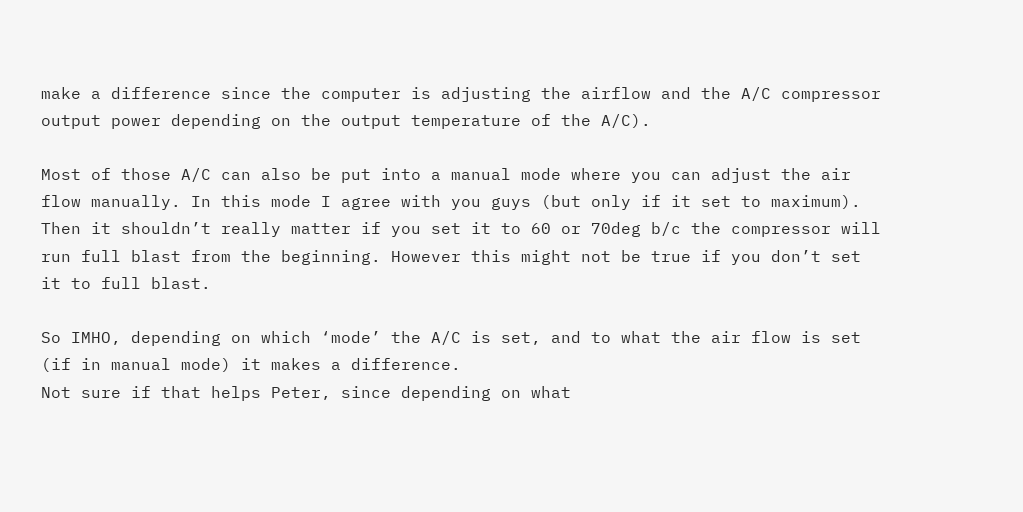make a difference since the computer is adjusting the airflow and the A/C compressor output power depending on the output temperature of the A/C).

Most of those A/C can also be put into a manual mode where you can adjust the air flow manually. In this mode I agree with you guys (but only if it set to maximum). Then it shouldn’t really matter if you set it to 60 or 70deg b/c the compressor will run full blast from the beginning. However this might not be true if you don’t set it to full blast.

So IMHO, depending on which ‘mode’ the A/C is set, and to what the air flow is set (if in manual mode) it makes a difference.
Not sure if that helps Peter, since depending on what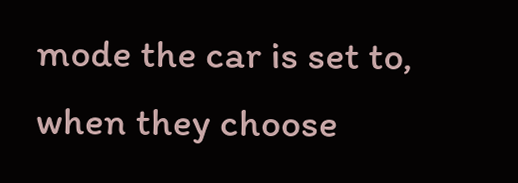mode the car is set to, when they choose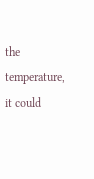the temperature, it could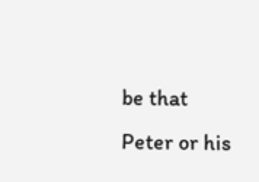be that Peter or his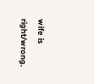wife is right/wrong.